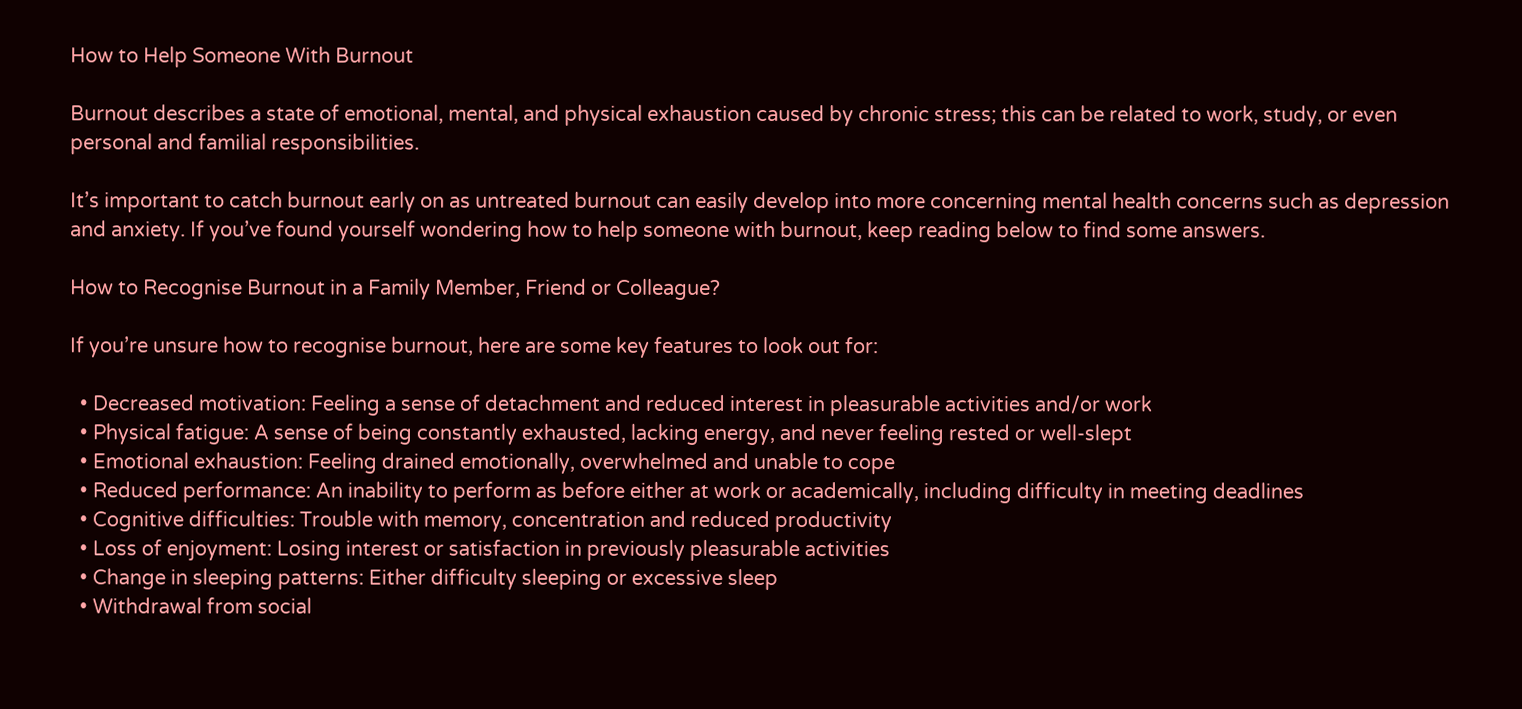How to Help Someone With Burnout

Burnout describes a state of emotional, mental, and physical exhaustion caused by chronic stress; this can be related to work, study, or even personal and familial responsibilities.

It’s important to catch burnout early on as untreated burnout can easily develop into more concerning mental health concerns such as depression and anxiety. If you’ve found yourself wondering how to help someone with burnout, keep reading below to find some answers.

How to Recognise Burnout in a Family Member, Friend or Colleague?

If you’re unsure how to recognise burnout, here are some key features to look out for:

  • Decreased motivation: Feeling a sense of detachment and reduced interest in pleasurable activities and/or work
  • Physical fatigue: A sense of being constantly exhausted, lacking energy, and never feeling rested or well-slept
  • Emotional exhaustion: Feeling drained emotionally, overwhelmed and unable to cope
  • Reduced performance: An inability to perform as before either at work or academically, including difficulty in meeting deadlines
  • Cognitive difficulties: Trouble with memory, concentration and reduced productivity
  • Loss of enjoyment: Losing interest or satisfaction in previously pleasurable activities
  • Change in sleeping patterns: Either difficulty sleeping or excessive sleep
  • Withdrawal from social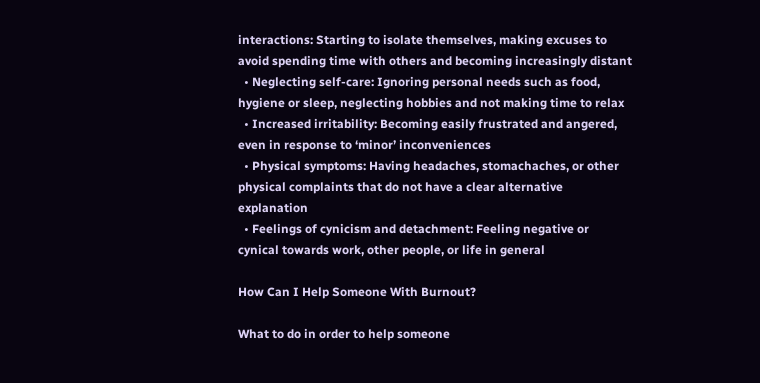interactions: Starting to isolate themselves, making excuses to avoid spending time with others and becoming increasingly distant
  • Neglecting self-care: Ignoring personal needs such as food, hygiene or sleep, neglecting hobbies and not making time to relax
  • Increased irritability: Becoming easily frustrated and angered, even in response to ‘minor’ inconveniences
  • Physical symptoms: Having headaches, stomachaches, or other physical complaints that do not have a clear alternative explanation
  • Feelings of cynicism and detachment: Feeling negative or cynical towards work, other people, or life in general

How Can I Help Someone With Burnout?

What to do in order to help someone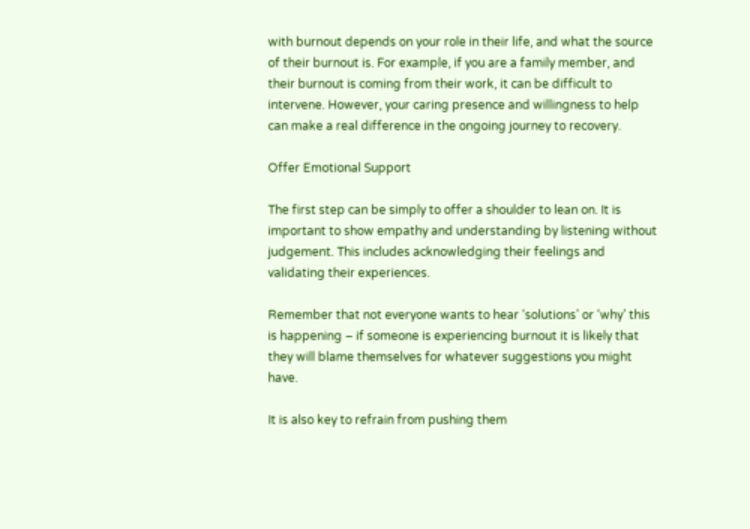with burnout depends on your role in their life, and what the source of their burnout is. For example, if you are a family member, and their burnout is coming from their work, it can be difficult to intervene. However, your caring presence and willingness to help can make a real difference in the ongoing journey to recovery.

Offer Emotional Support

The first step can be simply to offer a shoulder to lean on. It is important to show empathy and understanding by listening without judgement. This includes acknowledging their feelings and validating their experiences.

Remember that not everyone wants to hear ‘solutions’ or ‘why’ this is happening – if someone is experiencing burnout it is likely that they will blame themselves for whatever suggestions you might have.

It is also key to refrain from pushing them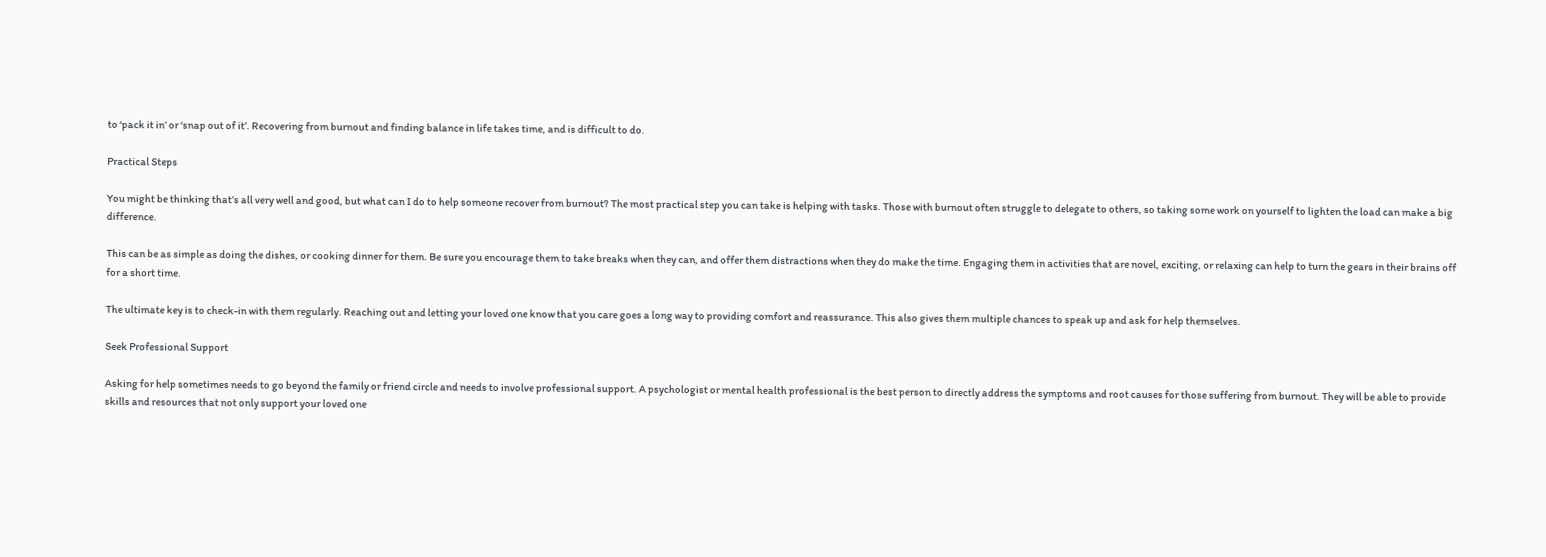to ‘pack it in’ or ‘snap out of it’. Recovering from burnout and finding balance in life takes time, and is difficult to do.

Practical Steps

You might be thinking that’s all very well and good, but what can I do to help someone recover from burnout? The most practical step you can take is helping with tasks. Those with burnout often struggle to delegate to others, so taking some work on yourself to lighten the load can make a big difference.

This can be as simple as doing the dishes, or cooking dinner for them. Be sure you encourage them to take breaks when they can, and offer them distractions when they do make the time. Engaging them in activities that are novel, exciting, or relaxing can help to turn the gears in their brains off for a short time.

The ultimate key is to check-in with them regularly. Reaching out and letting your loved one know that you care goes a long way to providing comfort and reassurance. This also gives them multiple chances to speak up and ask for help themselves.

Seek Professional Support

Asking for help sometimes needs to go beyond the family or friend circle and needs to involve professional support. A psychologist or mental health professional is the best person to directly address the symptoms and root causes for those suffering from burnout. They will be able to provide skills and resources that not only support your loved one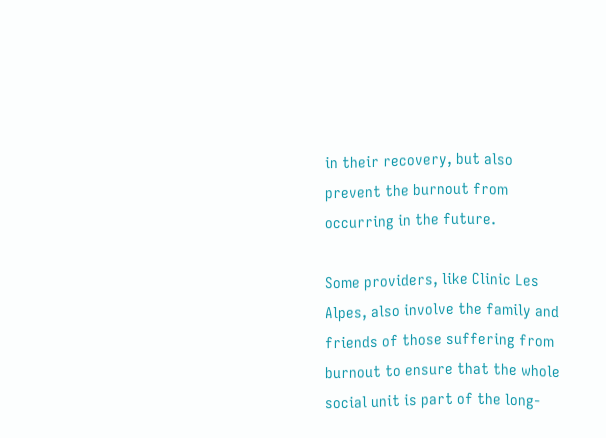in their recovery, but also prevent the burnout from occurring in the future.

Some providers, like Clinic Les Alpes, also involve the family and friends of those suffering from burnout to ensure that the whole social unit is part of the long-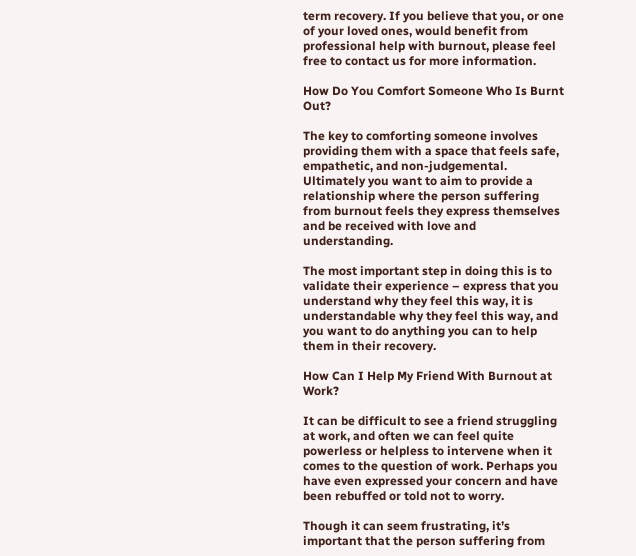term recovery. If you believe that you, or one of your loved ones, would benefit from professional help with burnout, please feel free to contact us for more information.

How Do You Comfort Someone Who Is Burnt Out?

The key to comforting someone involves providing them with a space that feels safe, empathetic, and non-judgemental.  Ultimately you want to aim to provide a relationship where the person suffering from burnout feels they express themselves and be received with love and understanding.

The most important step in doing this is to validate their experience – express that you understand why they feel this way, it is understandable why they feel this way, and you want to do anything you can to help them in their recovery.

How Can I Help My Friend With Burnout at Work?

It can be difficult to see a friend struggling at work, and often we can feel quite powerless or helpless to intervene when it comes to the question of work. Perhaps you have even expressed your concern and have been rebuffed or told not to worry.

Though it can seem frustrating, it’s important that the person suffering from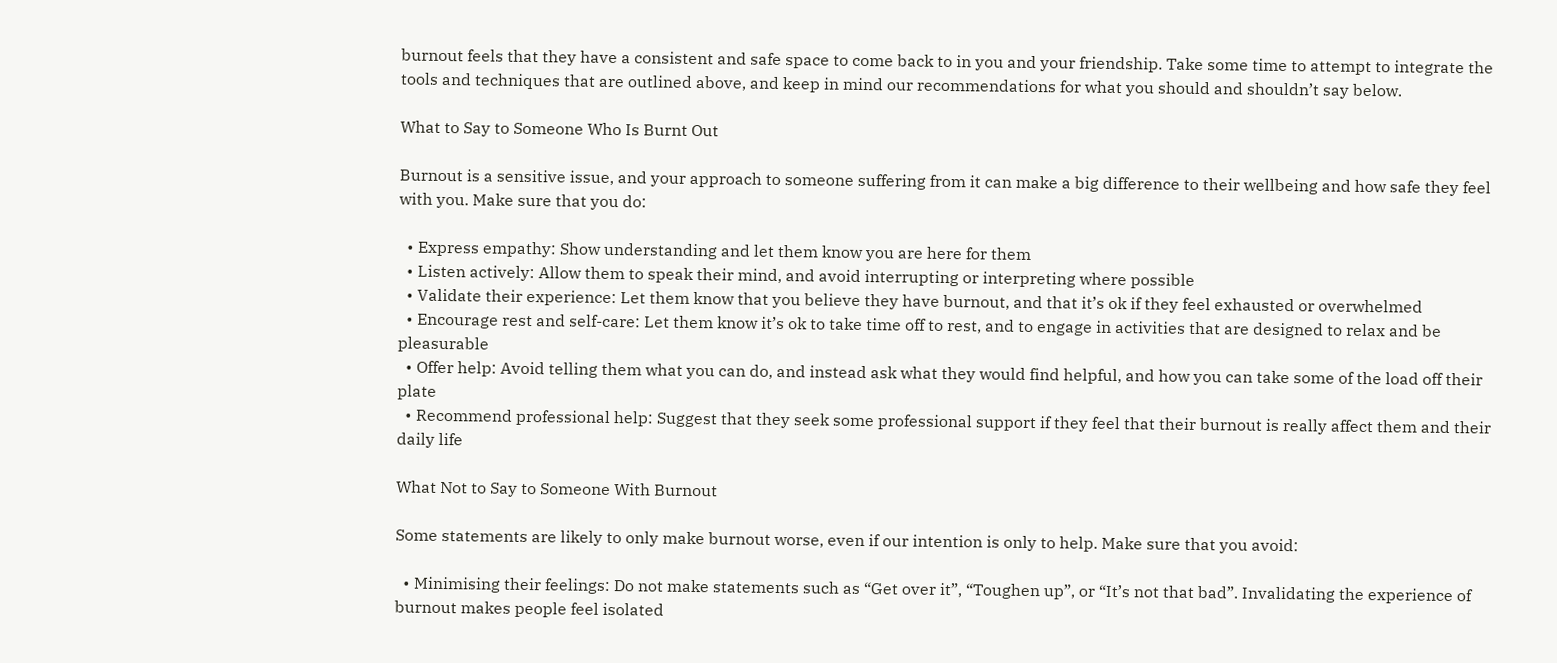burnout feels that they have a consistent and safe space to come back to in you and your friendship. Take some time to attempt to integrate the tools and techniques that are outlined above, and keep in mind our recommendations for what you should and shouldn’t say below.

What to Say to Someone Who Is Burnt Out

Burnout is a sensitive issue, and your approach to someone suffering from it can make a big difference to their wellbeing and how safe they feel with you. Make sure that you do:

  • Express empathy: Show understanding and let them know you are here for them
  • Listen actively: Allow them to speak their mind, and avoid interrupting or interpreting where possible
  • Validate their experience: Let them know that you believe they have burnout, and that it’s ok if they feel exhausted or overwhelmed
  • Encourage rest and self-care: Let them know it’s ok to take time off to rest, and to engage in activities that are designed to relax and be pleasurable
  • Offer help: Avoid telling them what you can do, and instead ask what they would find helpful, and how you can take some of the load off their plate
  • Recommend professional help: Suggest that they seek some professional support if they feel that their burnout is really affect them and their daily life

What Not to Say to Someone With Burnout

Some statements are likely to only make burnout worse, even if our intention is only to help. Make sure that you avoid:

  • Minimising their feelings: Do not make statements such as “Get over it”, “Toughen up”, or “It’s not that bad”. Invalidating the experience of burnout makes people feel isolated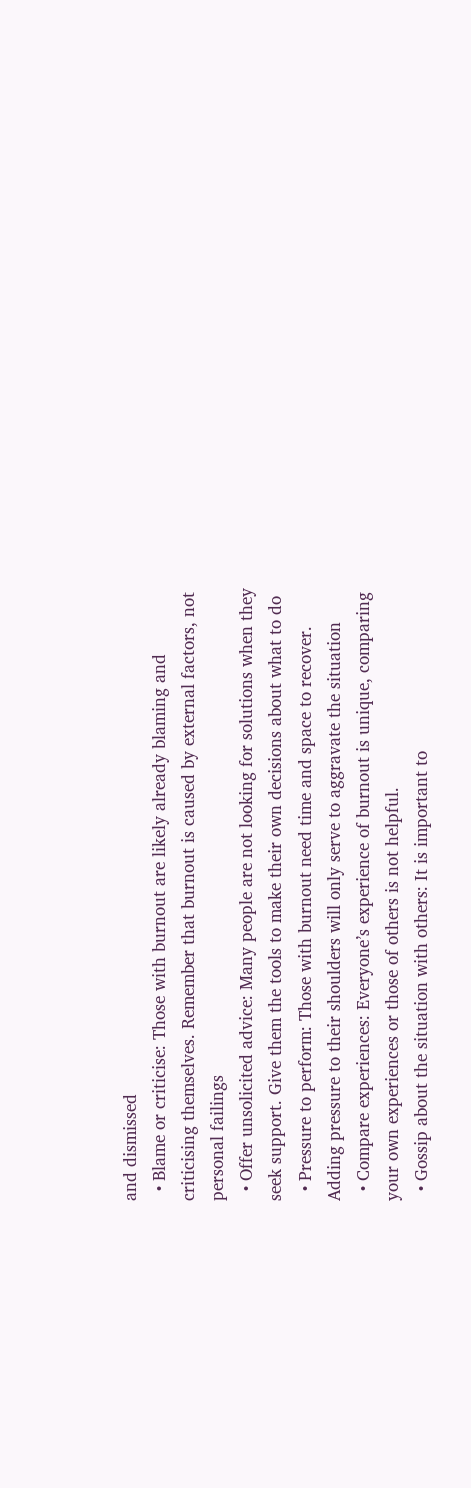and dismissed
  • Blame or criticise: Those with burnout are likely already blaming and criticising themselves. Remember that burnout is caused by external factors, not personal failings
  • Offer unsolicited advice: Many people are not looking for solutions when they seek support. Give them the tools to make their own decisions about what to do
  • Pressure to perform: Those with burnout need time and space to recover. Adding pressure to their shoulders will only serve to aggravate the situation
  • Compare experiences: Everyone’s experience of burnout is unique, comparing your own experiences or those of others is not helpful.
  • Gossip about the situation with others: It is important to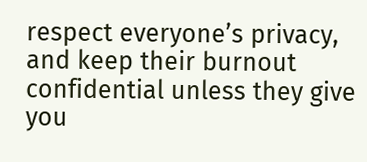respect everyone’s privacy, and keep their burnout confidential unless they give you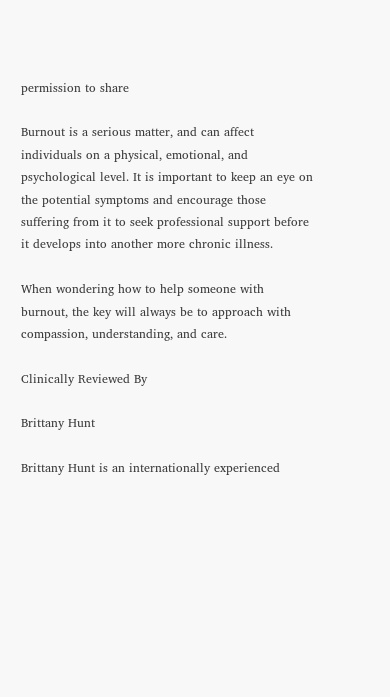permission to share

Burnout is a serious matter, and can affect individuals on a physical, emotional, and psychological level. It is important to keep an eye on the potential symptoms and encourage those suffering from it to seek professional support before it develops into another more chronic illness.

When wondering how to help someone with burnout, the key will always be to approach with compassion, understanding, and care.

Clinically Reviewed By

Brittany Hunt

Brittany Hunt is an internationally experienced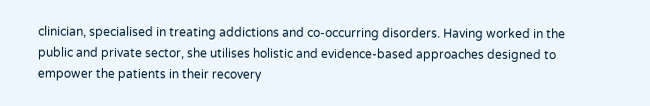clinician, specialised in treating addictions and co-occurring disorders. Having worked in the public and private sector, she utilises holistic and evidence-based approaches designed to empower the patients in their recovery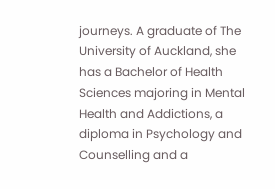journeys. A graduate of The University of Auckland, she has a Bachelor of Health Sciences majoring in Mental Health and Addictions, a diploma in Psychology and Counselling and a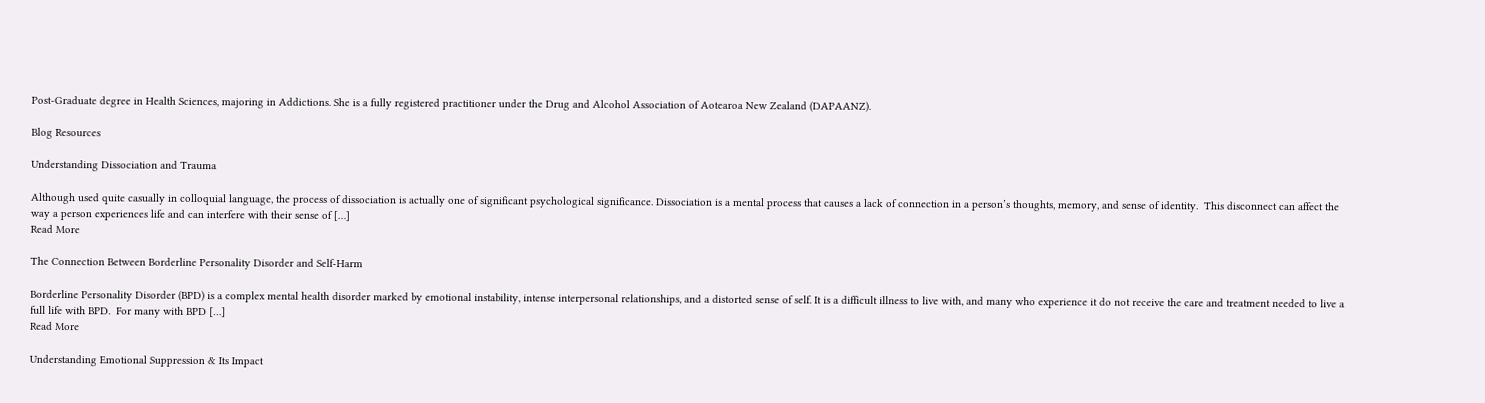Post-Graduate degree in Health Sciences, majoring in Addictions. She is a fully registered practitioner under the Drug and Alcohol Association of Aotearoa New Zealand (DAPAANZ).

Blog Resources

Understanding Dissociation and Trauma

Although used quite casually in colloquial language, the process of dissociation is actually one of significant psychological significance. Dissociation is a mental process that causes a lack of connection in a person’s thoughts, memory, and sense of identity.  This disconnect can affect the way a person experiences life and can interfere with their sense of […]
Read More

The Connection Between Borderline Personality Disorder and Self-Harm

Borderline Personality Disorder (BPD) is a complex mental health disorder marked by emotional instability, intense interpersonal relationships, and a distorted sense of self. It is a difficult illness to live with, and many who experience it do not receive the care and treatment needed to live a full life with BPD.  For many with BPD […]
Read More

Understanding Emotional Suppression & Its Impact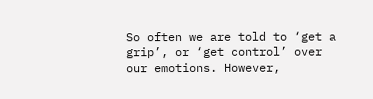So often we are told to ‘get a grip’, or ‘get control’ over our emotions. However,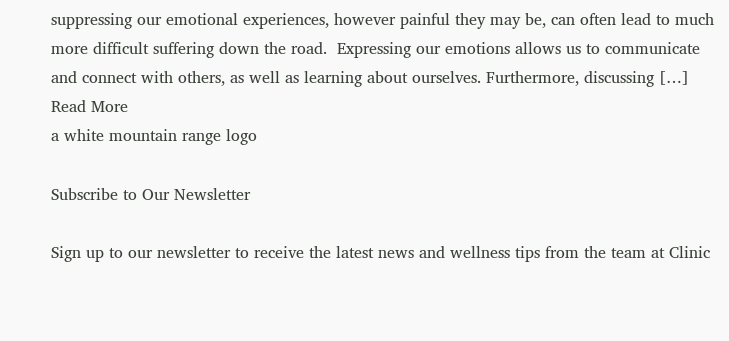suppressing our emotional experiences, however painful they may be, can often lead to much more difficult suffering down the road.  Expressing our emotions allows us to communicate and connect with others, as well as learning about ourselves. Furthermore, discussing […]
Read More
a white mountain range logo

Subscribe to Our Newsletter

Sign up to our newsletter to receive the latest news and wellness tips from the team at Clinic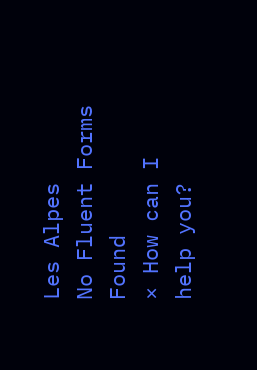Les Alpes
No Fluent Forms Found
× How can I help you?